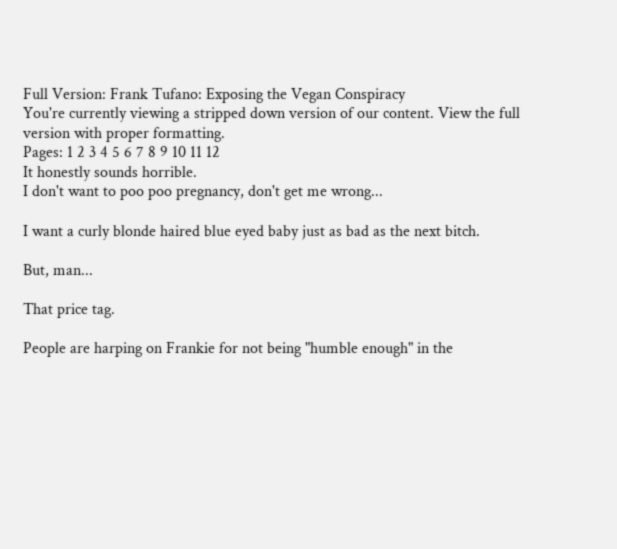Full Version: Frank Tufano: Exposing the Vegan Conspiracy
You're currently viewing a stripped down version of our content. View the full version with proper formatting.
Pages: 1 2 3 4 5 6 7 8 9 10 11 12
It honestly sounds horrible.
I don't want to poo poo pregnancy, don't get me wrong...

I want a curly blonde haired blue eyed baby just as bad as the next bitch.

But, man...

That price tag.

People are harping on Frankie for not being "humble enough" in the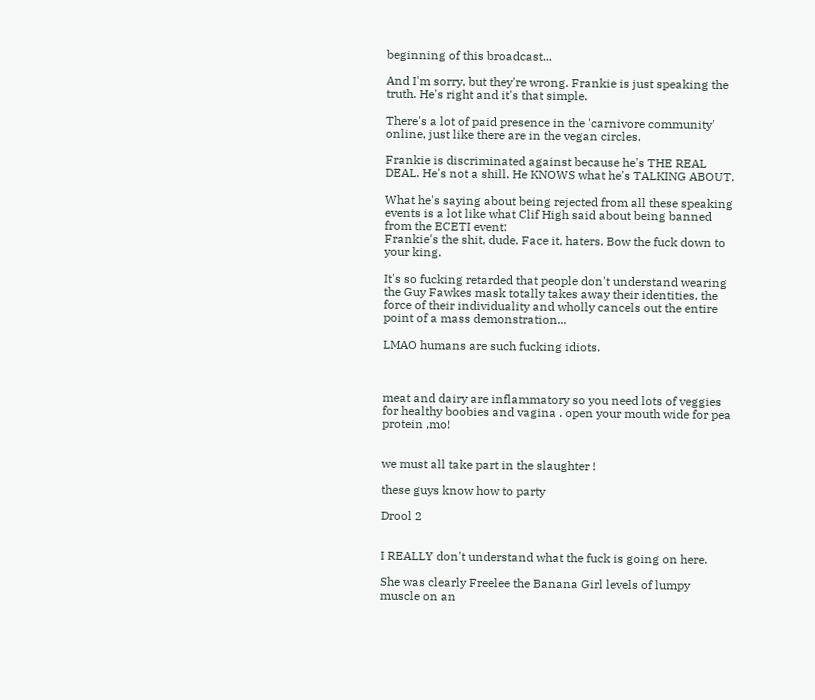beginning of this broadcast...

And I'm sorry, but they're wrong. Frankie is just speaking the truth. He's right and it's that simple.

There's a lot of paid presence in the 'carnivore community' online, just like there are in the vegan circles.

Frankie is discriminated against because he's THE REAL DEAL. He's not a shill. He KNOWS what he's TALKING ABOUT.

What he's saying about being rejected from all these speaking events is a lot like what Clif High said about being banned from the ECETI event:
Frankie's the shit, dude. Face it, haters. Bow the fuck down to your king.

It's so fucking retarded that people don't understand wearing the Guy Fawkes mask totally takes away their identities, the force of their individuality and wholly cancels out the entire point of a mass demonstration...

LMAO humans are such fucking idiots.



meat and dairy are inflammatory so you need lots of veggies for healthy boobies and vagina . open your mouth wide for pea protein ,mo!


we must all take part in the slaughter !

these guys know how to party

Drool 2


I REALLY don't understand what the fuck is going on here.

She was clearly Freelee the Banana Girl levels of lumpy muscle on an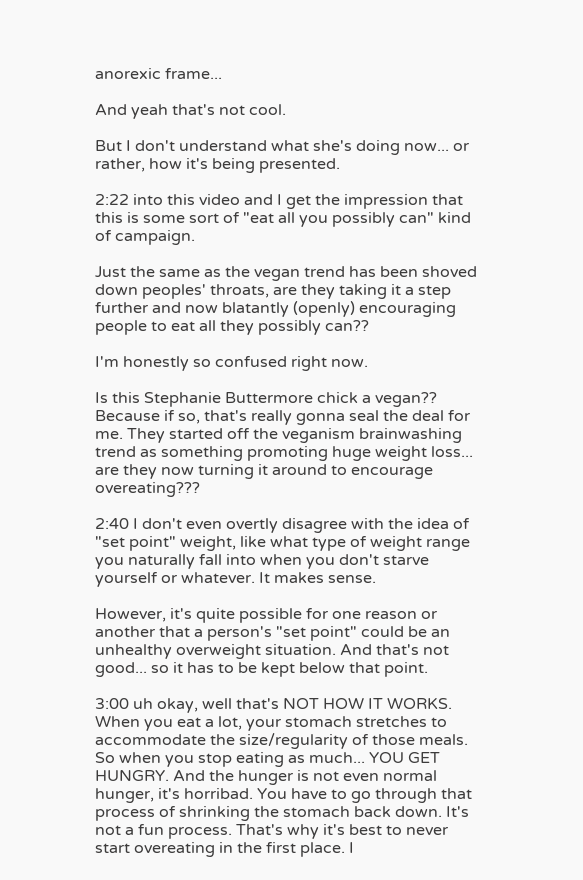anorexic frame...

And yeah that's not cool.

But I don't understand what she's doing now... or rather, how it's being presented.

2:22 into this video and I get the impression that this is some sort of "eat all you possibly can" kind of campaign.

Just the same as the vegan trend has been shoved down peoples' throats, are they taking it a step further and now blatantly (openly) encouraging people to eat all they possibly can??

I'm honestly so confused right now.

Is this Stephanie Buttermore chick a vegan?? Because if so, that's really gonna seal the deal for me. They started off the veganism brainwashing trend as something promoting huge weight loss... are they now turning it around to encourage overeating???

2:40 I don't even overtly disagree with the idea of "set point" weight, like what type of weight range you naturally fall into when you don't starve yourself or whatever. It makes sense.

However, it's quite possible for one reason or another that a person's "set point" could be an unhealthy overweight situation. And that's not good... so it has to be kept below that point.

3:00 uh okay, well that's NOT HOW IT WORKS. When you eat a lot, your stomach stretches to accommodate the size/regularity of those meals. So when you stop eating as much... YOU GET HUNGRY. And the hunger is not even normal hunger, it's horribad. You have to go through that process of shrinking the stomach back down. It's not a fun process. That's why it's best to never start overeating in the first place. I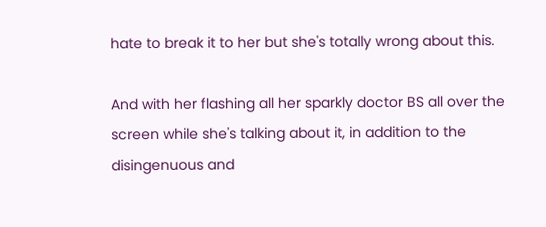hate to break it to her but she's totally wrong about this.

And with her flashing all her sparkly doctor BS all over the screen while she's talking about it, in addition to the disingenuous and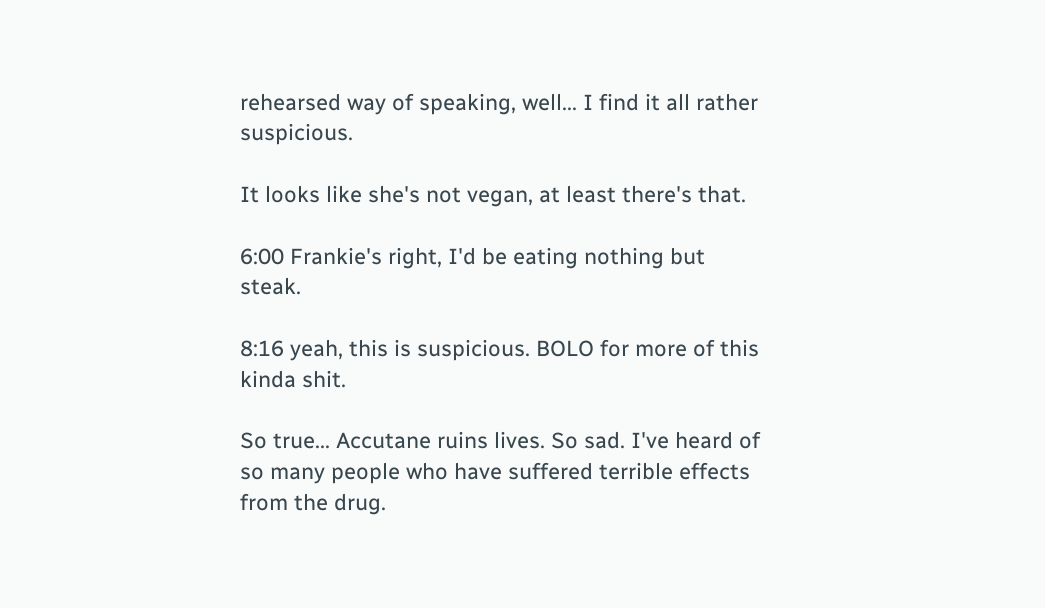rehearsed way of speaking, well... I find it all rather suspicious.

It looks like she's not vegan, at least there's that.

6:00 Frankie's right, I'd be eating nothing but steak.

8:16 yeah, this is suspicious. BOLO for more of this kinda shit.

So true... Accutane ruins lives. So sad. I've heard of so many people who have suffered terrible effects from the drug.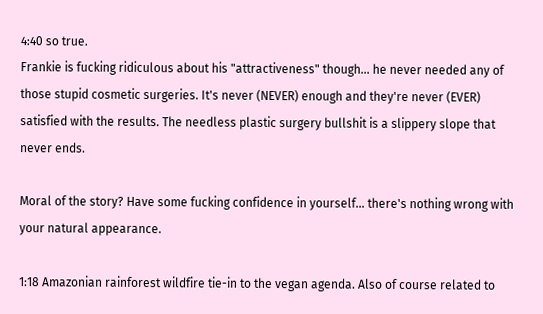4:40 so true.
Frankie is fucking ridiculous about his "attractiveness" though... he never needed any of those stupid cosmetic surgeries. It's never (NEVER) enough and they're never (EVER) satisfied with the results. The needless plastic surgery bullshit is a slippery slope that never ends.

Moral of the story? Have some fucking confidence in yourself... there's nothing wrong with your natural appearance.

1:18 Amazonian rainforest wildfire tie-in to the vegan agenda. Also of course related to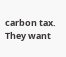carbon tax.
They want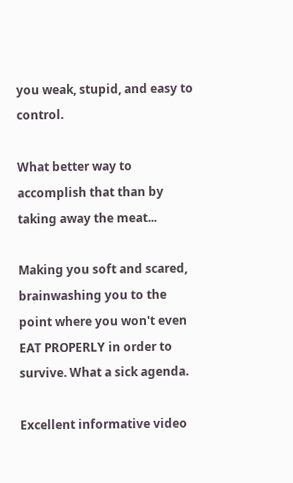you weak, stupid, and easy to control.

What better way to accomplish that than by taking away the meat...

Making you soft and scared, brainwashing you to the point where you won't even EAT PROPERLY in order to survive. What a sick agenda.

Excellent informative video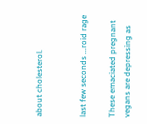about cholesterol.


last few seconds ...roid rage

These emaciated pregnant vegans are depressing as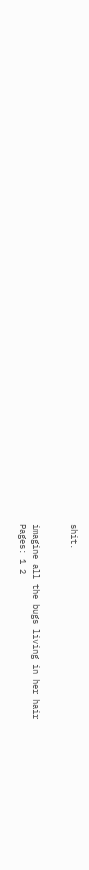shit.


imagine all the bugs living in her hair
Pages: 1 2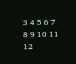3 4 5 6 7 8 9 10 11 12